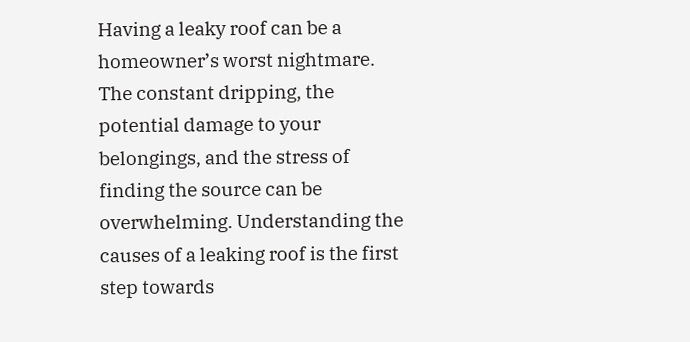Having a leaky roof can be a homeowner’s worst nightmare. The constant dripping, the potential damage to your belongings, and the stress of finding the source can be overwhelming. Understanding the causes of a leaking roof is the first step towards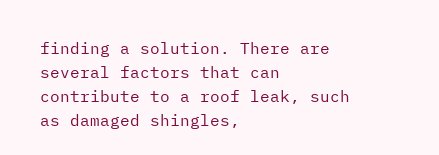finding a solution. There are several factors that can contribute to a roof leak, such as damaged shingles,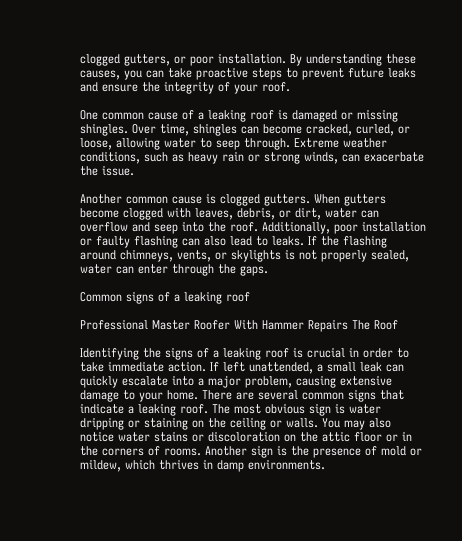clogged gutters, or poor installation. By understanding these causes, you can take proactive steps to prevent future leaks and ensure the integrity of your roof.

One common cause of a leaking roof is damaged or missing shingles. Over time, shingles can become cracked, curled, or loose, allowing water to seep through. Extreme weather conditions, such as heavy rain or strong winds, can exacerbate the issue.

Another common cause is clogged gutters. When gutters become clogged with leaves, debris, or dirt, water can overflow and seep into the roof. Additionally, poor installation or faulty flashing can also lead to leaks. If the flashing around chimneys, vents, or skylights is not properly sealed, water can enter through the gaps.

Common signs of a leaking roof

Professional Master Roofer With Hammer Repairs The Roof

Identifying the signs of a leaking roof is crucial in order to take immediate action. If left unattended, a small leak can quickly escalate into a major problem, causing extensive damage to your home. There are several common signs that indicate a leaking roof. The most obvious sign is water dripping or staining on the ceiling or walls. You may also notice water stains or discoloration on the attic floor or in the corners of rooms. Another sign is the presence of mold or mildew, which thrives in damp environments.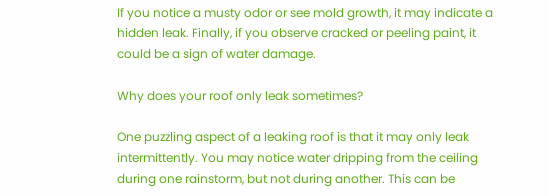If you notice a musty odor or see mold growth, it may indicate a hidden leak. Finally, if you observe cracked or peeling paint, it could be a sign of water damage.

Why does your roof only leak sometimes?

One puzzling aspect of a leaking roof is that it may only leak intermittently. You may notice water dripping from the ceiling during one rainstorm, but not during another. This can be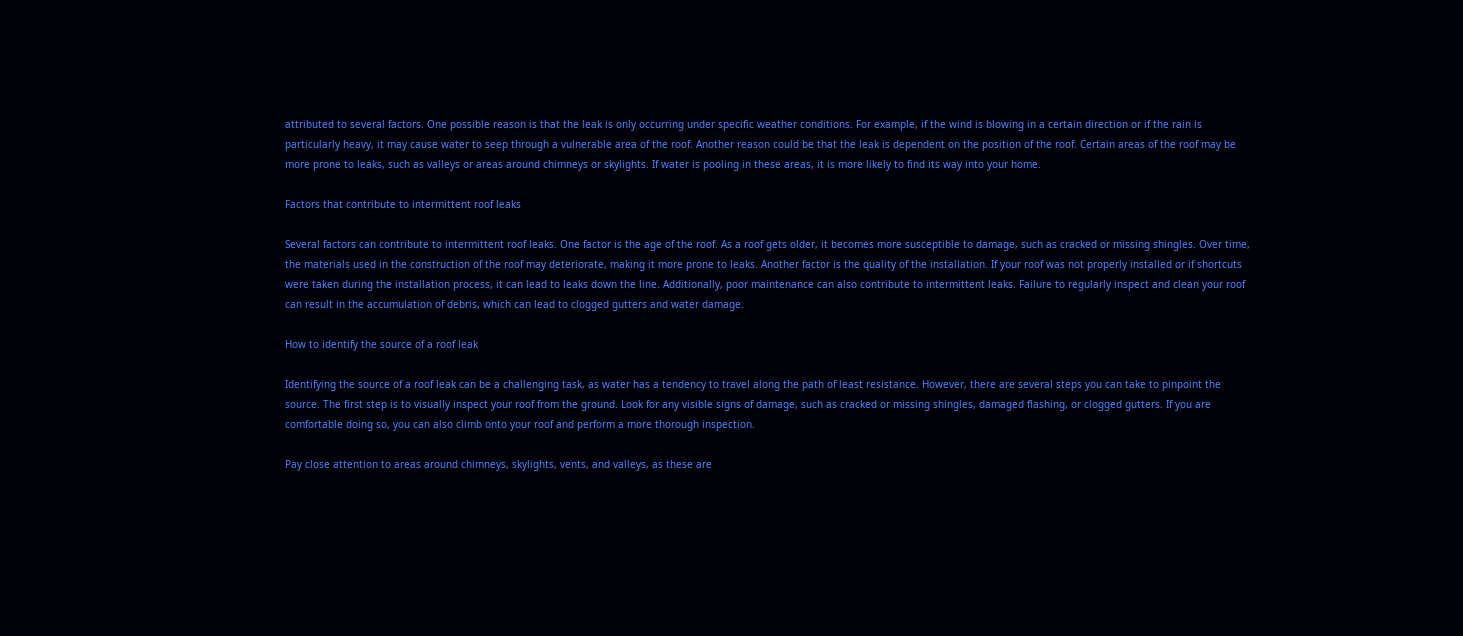attributed to several factors. One possible reason is that the leak is only occurring under specific weather conditions. For example, if the wind is blowing in a certain direction or if the rain is particularly heavy, it may cause water to seep through a vulnerable area of the roof. Another reason could be that the leak is dependent on the position of the roof. Certain areas of the roof may be more prone to leaks, such as valleys or areas around chimneys or skylights. If water is pooling in these areas, it is more likely to find its way into your home.

Factors that contribute to intermittent roof leaks

Several factors can contribute to intermittent roof leaks. One factor is the age of the roof. As a roof gets older, it becomes more susceptible to damage, such as cracked or missing shingles. Over time, the materials used in the construction of the roof may deteriorate, making it more prone to leaks. Another factor is the quality of the installation. If your roof was not properly installed or if shortcuts were taken during the installation process, it can lead to leaks down the line. Additionally, poor maintenance can also contribute to intermittent leaks. Failure to regularly inspect and clean your roof can result in the accumulation of debris, which can lead to clogged gutters and water damage.

How to identify the source of a roof leak

Identifying the source of a roof leak can be a challenging task, as water has a tendency to travel along the path of least resistance. However, there are several steps you can take to pinpoint the source. The first step is to visually inspect your roof from the ground. Look for any visible signs of damage, such as cracked or missing shingles, damaged flashing, or clogged gutters. If you are comfortable doing so, you can also climb onto your roof and perform a more thorough inspection.

Pay close attention to areas around chimneys, skylights, vents, and valleys, as these are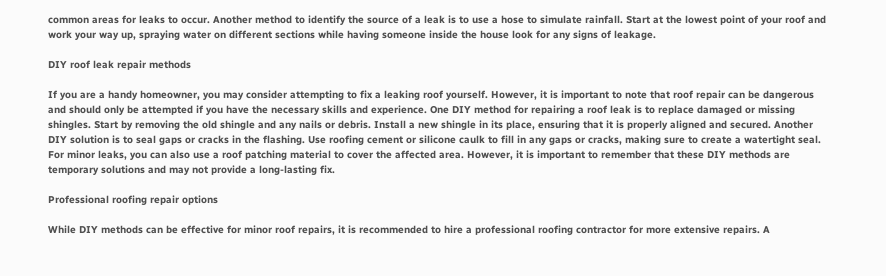common areas for leaks to occur. Another method to identify the source of a leak is to use a hose to simulate rainfall. Start at the lowest point of your roof and work your way up, spraying water on different sections while having someone inside the house look for any signs of leakage.

DIY roof leak repair methods

If you are a handy homeowner, you may consider attempting to fix a leaking roof yourself. However, it is important to note that roof repair can be dangerous and should only be attempted if you have the necessary skills and experience. One DIY method for repairing a roof leak is to replace damaged or missing shingles. Start by removing the old shingle and any nails or debris. Install a new shingle in its place, ensuring that it is properly aligned and secured. Another DIY solution is to seal gaps or cracks in the flashing. Use roofing cement or silicone caulk to fill in any gaps or cracks, making sure to create a watertight seal. For minor leaks, you can also use a roof patching material to cover the affected area. However, it is important to remember that these DIY methods are temporary solutions and may not provide a long-lasting fix.

Professional roofing repair options

While DIY methods can be effective for minor roof repairs, it is recommended to hire a professional roofing contractor for more extensive repairs. A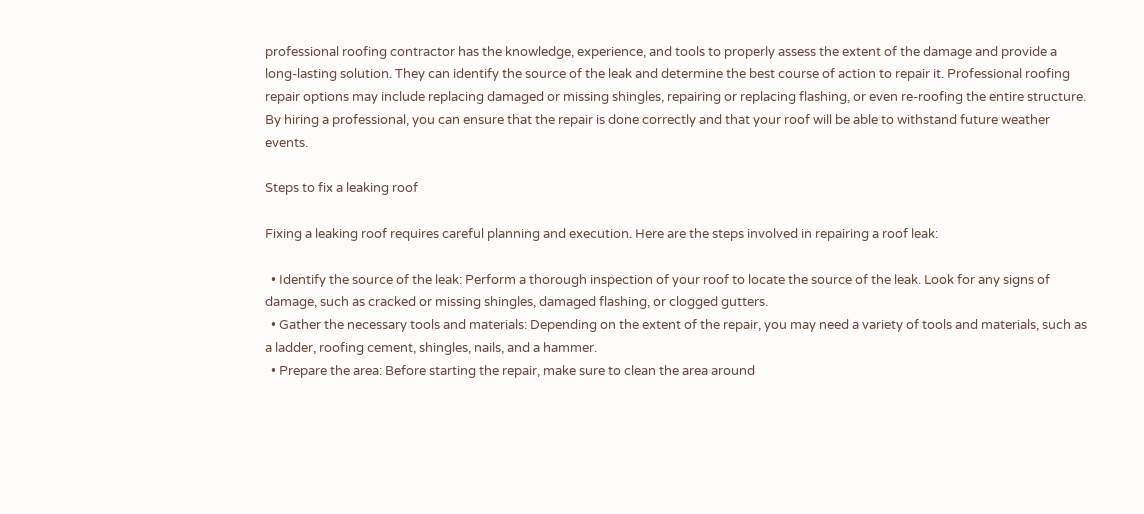professional roofing contractor has the knowledge, experience, and tools to properly assess the extent of the damage and provide a long-lasting solution. They can identify the source of the leak and determine the best course of action to repair it. Professional roofing repair options may include replacing damaged or missing shingles, repairing or replacing flashing, or even re-roofing the entire structure. By hiring a professional, you can ensure that the repair is done correctly and that your roof will be able to withstand future weather events.

Steps to fix a leaking roof

Fixing a leaking roof requires careful planning and execution. Here are the steps involved in repairing a roof leak:

  • Identify the source of the leak: Perform a thorough inspection of your roof to locate the source of the leak. Look for any signs of damage, such as cracked or missing shingles, damaged flashing, or clogged gutters.
  • Gather the necessary tools and materials: Depending on the extent of the repair, you may need a variety of tools and materials, such as a ladder, roofing cement, shingles, nails, and a hammer.
  • Prepare the area: Before starting the repair, make sure to clean the area around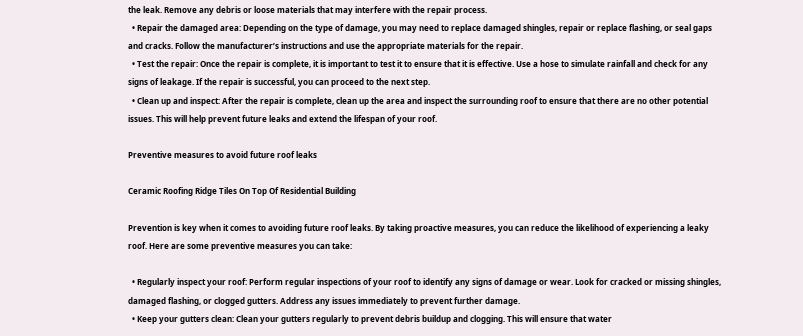the leak. Remove any debris or loose materials that may interfere with the repair process.
  • Repair the damaged area: Depending on the type of damage, you may need to replace damaged shingles, repair or replace flashing, or seal gaps and cracks. Follow the manufacturer’s instructions and use the appropriate materials for the repair.
  • Test the repair: Once the repair is complete, it is important to test it to ensure that it is effective. Use a hose to simulate rainfall and check for any signs of leakage. If the repair is successful, you can proceed to the next step.
  • Clean up and inspect: After the repair is complete, clean up the area and inspect the surrounding roof to ensure that there are no other potential issues. This will help prevent future leaks and extend the lifespan of your roof.

Preventive measures to avoid future roof leaks

Ceramic Roofing Ridge Tiles On Top Of Residential Building

Prevention is key when it comes to avoiding future roof leaks. By taking proactive measures, you can reduce the likelihood of experiencing a leaky roof. Here are some preventive measures you can take:

  • Regularly inspect your roof: Perform regular inspections of your roof to identify any signs of damage or wear. Look for cracked or missing shingles, damaged flashing, or clogged gutters. Address any issues immediately to prevent further damage.
  • Keep your gutters clean: Clean your gutters regularly to prevent debris buildup and clogging. This will ensure that water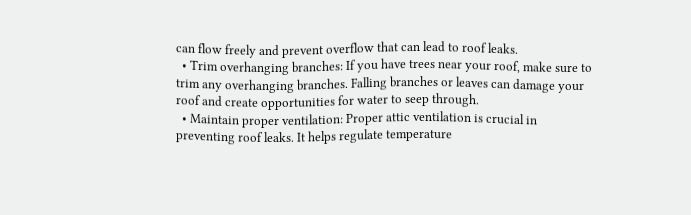can flow freely and prevent overflow that can lead to roof leaks.
  • Trim overhanging branches: If you have trees near your roof, make sure to trim any overhanging branches. Falling branches or leaves can damage your roof and create opportunities for water to seep through.
  • Maintain proper ventilation: Proper attic ventilation is crucial in preventing roof leaks. It helps regulate temperature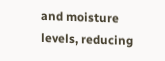and moisture levels, reducing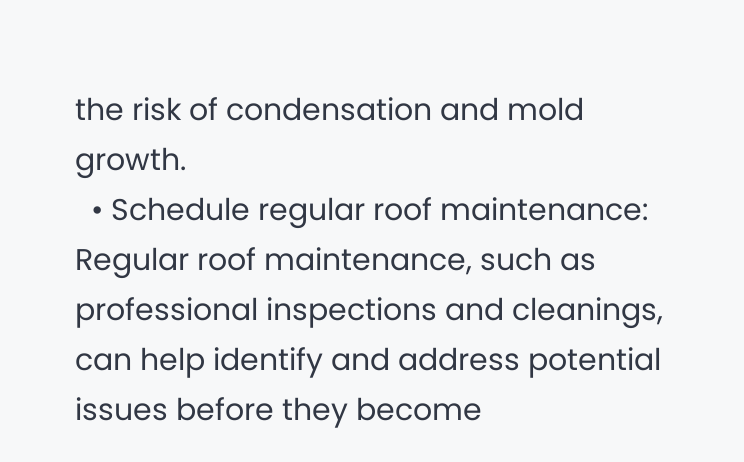the risk of condensation and mold growth.
  • Schedule regular roof maintenance: Regular roof maintenance, such as professional inspections and cleanings, can help identify and address potential issues before they become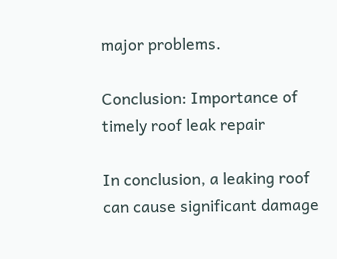major problems.

Conclusion: Importance of timely roof leak repair

In conclusion, a leaking roof can cause significant damage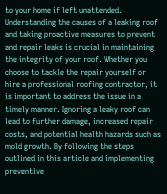to your home if left unattended. Understanding the causes of a leaking roof and taking proactive measures to prevent and repair leaks is crucial in maintaining the integrity of your roof. Whether you choose to tackle the repair yourself or hire a professional roofing contractor, it is important to address the issue in a timely manner. Ignoring a leaky roof can lead to further damage, increased repair costs, and potential health hazards such as mold growth. By following the steps outlined in this article and implementing preventive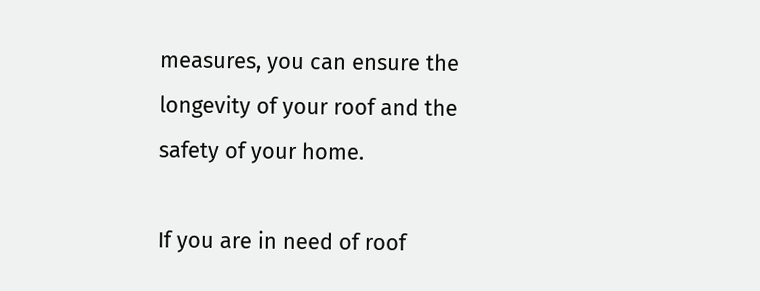measures, you can ensure the longevity of your roof and the safety of your home.

If you are in need of roof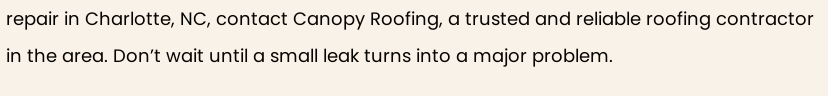repair in Charlotte, NC, contact Canopy Roofing, a trusted and reliable roofing contractor in the area. Don’t wait until a small leak turns into a major problem.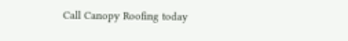Call Canopy Roofing today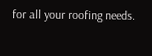for all your roofing needs.